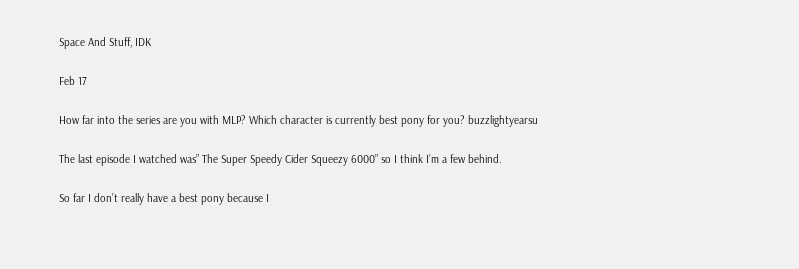Space And Stuff, IDK

Feb 17

How far into the series are you with MLP? Which character is currently best pony for you? buzzlightyearsu

The last episode I watched was” The Super Speedy Cider Squeezy 6000” so I think I’m a few behind.

So far I don’t really have a best pony because I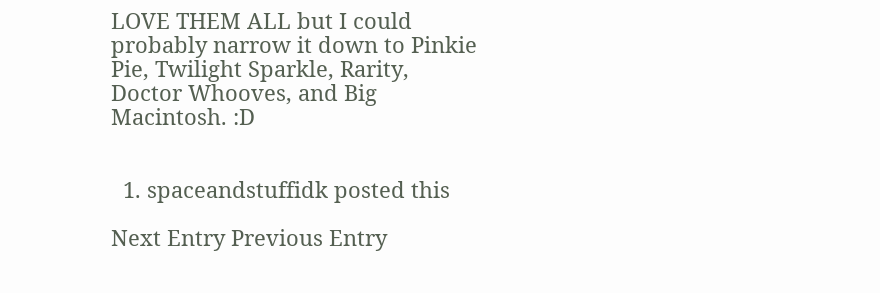LOVE THEM ALL but I could probably narrow it down to Pinkie Pie, Twilight Sparkle, Rarity, Doctor Whooves, and Big Macintosh. :D


  1. spaceandstuffidk posted this

Next Entry Previous Entry